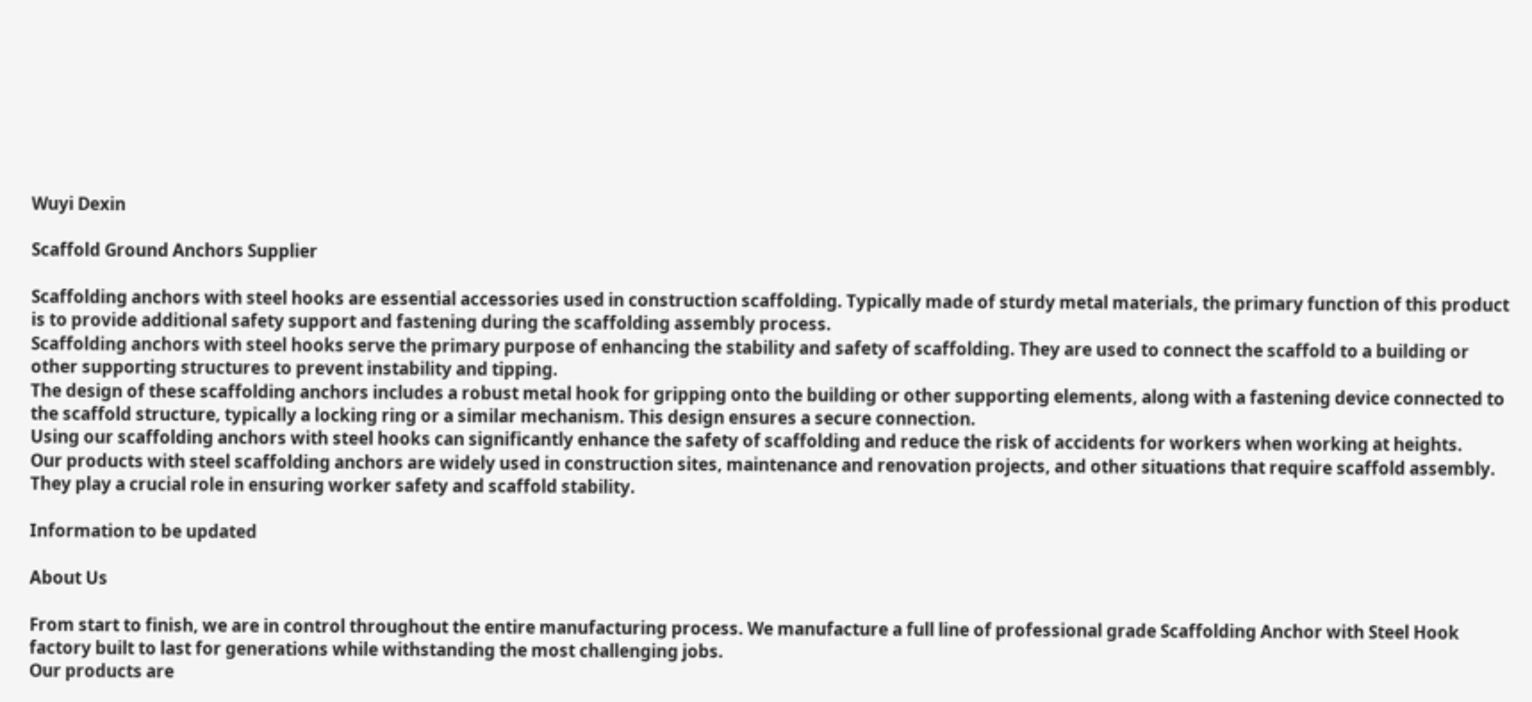Wuyi Dexin

Scaffold Ground Anchors Supplier

Scaffolding anchors with steel hooks are essential accessories used in construction scaffolding. Typically made of sturdy metal materials, the primary function of this product is to provide additional safety support and fastening during the scaffolding assembly process.
Scaffolding anchors with steel hooks serve the primary purpose of enhancing the stability and safety of scaffolding. They are used to connect the scaffold to a building or other supporting structures to prevent instability and tipping.
The design of these scaffolding anchors includes a robust metal hook for gripping onto the building or other supporting elements, along with a fastening device connected to the scaffold structure, typically a locking ring or a similar mechanism. This design ensures a secure connection.
Using our scaffolding anchors with steel hooks can significantly enhance the safety of scaffolding and reduce the risk of accidents for workers when working at heights.
Our products with steel scaffolding anchors are widely used in construction sites, maintenance and renovation projects, and other situations that require scaffold assembly. They play a crucial role in ensuring worker safety and scaffold stability.

Information to be updated

About Us

From start to finish, we are in control throughout the entire manufacturing process. We manufacture a full line of professional grade Scaffolding Anchor with Steel Hook factory built to last for generations while withstanding the most challenging jobs.
Our products are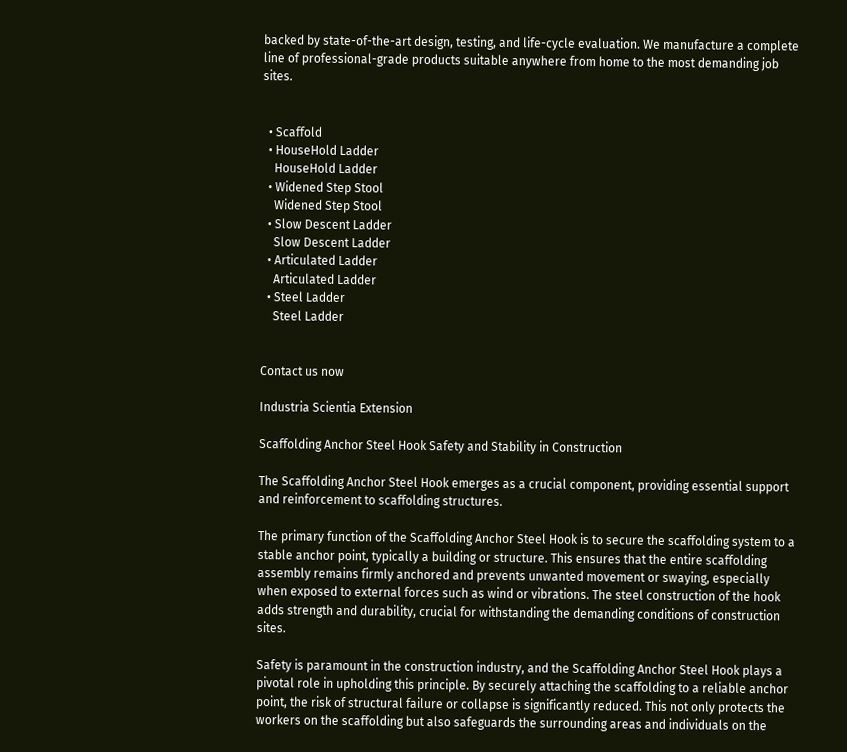backed by state-of-the-art design, testing, and life-cycle evaluation. We manufacture a complete line of professional-grade products suitable anywhere from home to the most demanding job sites.


  • Scaffold
  • HouseHold Ladder
    HouseHold Ladder
  • Widened Step Stool
    Widened Step Stool
  • Slow Descent Ladder
    Slow Descent Ladder
  • Articulated Ladder
    Articulated Ladder
  • Steel Ladder
    Steel Ladder


Contact us now

Industria Scientia Extension

Scaffolding Anchor Steel Hook Safety and Stability in Construction

The Scaffolding Anchor Steel Hook emerges as a crucial component, providing essential support and reinforcement to scaffolding structures.

The primary function of the Scaffolding Anchor Steel Hook is to secure the scaffolding system to a stable anchor point, typically a building or structure. This ensures that the entire scaffolding assembly remains firmly anchored and prevents unwanted movement or swaying, especially when exposed to external forces such as wind or vibrations. The steel construction of the hook adds strength and durability, crucial for withstanding the demanding conditions of construction sites.

Safety is paramount in the construction industry, and the Scaffolding Anchor Steel Hook plays a pivotal role in upholding this principle. By securely attaching the scaffolding to a reliable anchor point, the risk of structural failure or collapse is significantly reduced. This not only protects the workers on the scaffolding but also safeguards the surrounding areas and individuals on the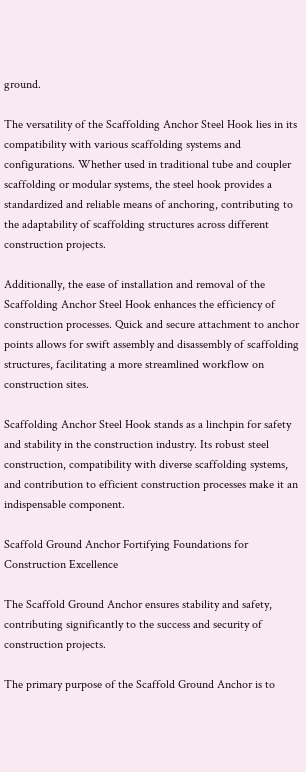ground.

The versatility of the Scaffolding Anchor Steel Hook lies in its compatibility with various scaffolding systems and configurations. Whether used in traditional tube and coupler scaffolding or modular systems, the steel hook provides a standardized and reliable means of anchoring, contributing to the adaptability of scaffolding structures across different construction projects.

Additionally, the ease of installation and removal of the Scaffolding Anchor Steel Hook enhances the efficiency of construction processes. Quick and secure attachment to anchor points allows for swift assembly and disassembly of scaffolding structures, facilitating a more streamlined workflow on construction sites.

Scaffolding Anchor Steel Hook stands as a linchpin for safety and stability in the construction industry. Its robust steel construction, compatibility with diverse scaffolding systems, and contribution to efficient construction processes make it an indispensable component.

Scaffold Ground Anchor Fortifying Foundations for Construction Excellence

The Scaffold Ground Anchor ensures stability and safety, contributing significantly to the success and security of construction projects.

The primary purpose of the Scaffold Ground Anchor is to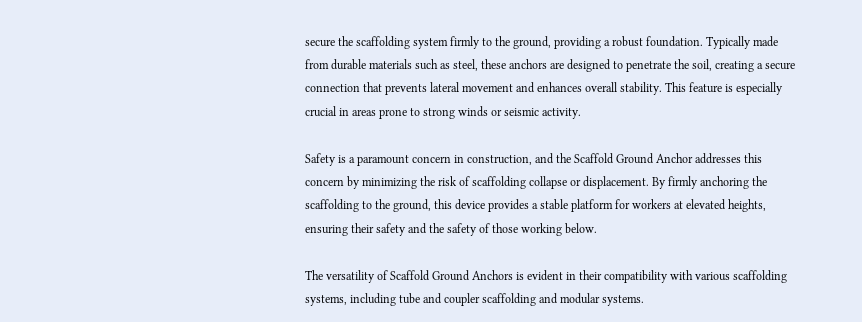secure the scaffolding system firmly to the ground, providing a robust foundation. Typically made from durable materials such as steel, these anchors are designed to penetrate the soil, creating a secure connection that prevents lateral movement and enhances overall stability. This feature is especially crucial in areas prone to strong winds or seismic activity.

Safety is a paramount concern in construction, and the Scaffold Ground Anchor addresses this concern by minimizing the risk of scaffolding collapse or displacement. By firmly anchoring the scaffolding to the ground, this device provides a stable platform for workers at elevated heights, ensuring their safety and the safety of those working below.

The versatility of Scaffold Ground Anchors is evident in their compatibility with various scaffolding systems, including tube and coupler scaffolding and modular systems.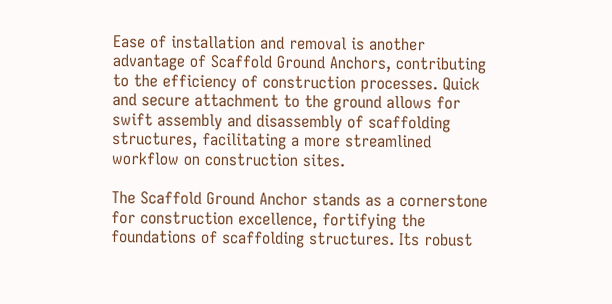Ease of installation and removal is another advantage of Scaffold Ground Anchors, contributing to the efficiency of construction processes. Quick and secure attachment to the ground allows for swift assembly and disassembly of scaffolding structures, facilitating a more streamlined workflow on construction sites.

The Scaffold Ground Anchor stands as a cornerstone for construction excellence, fortifying the foundations of scaffolding structures. Its robust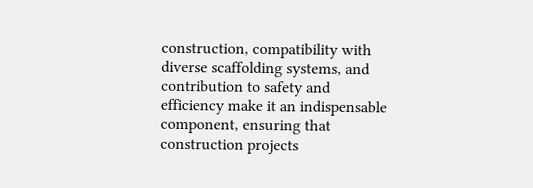construction, compatibility with diverse scaffolding systems, and contribution to safety and efficiency make it an indispensable component, ensuring that construction projects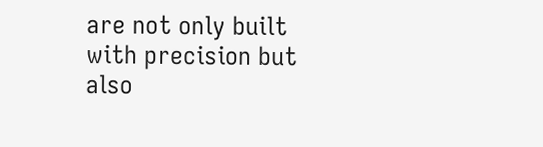are not only built with precision but also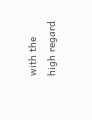with the high regard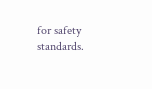for safety standards.